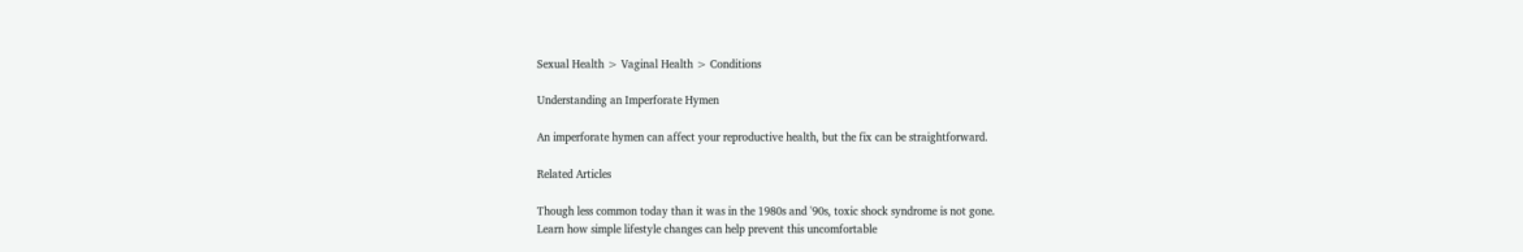Sexual Health > Vaginal Health > Conditions

Understanding an Imperforate Hymen

An imperforate hymen can affect your reproductive health, but the fix can be straightforward.

Related Articles

Though less common today than it was in the 1980s and '90s, toxic shock syndrome is not gone.
Learn how simple lifestyle changes can help prevent this uncomfortable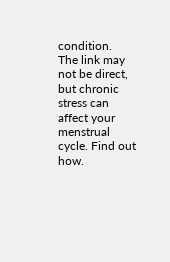condition.
The link may not be direct, but chronic stress can affect your menstrual cycle. Find out how.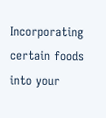Incorporating certain foods into your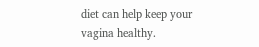diet can help keep your vagina healthy.